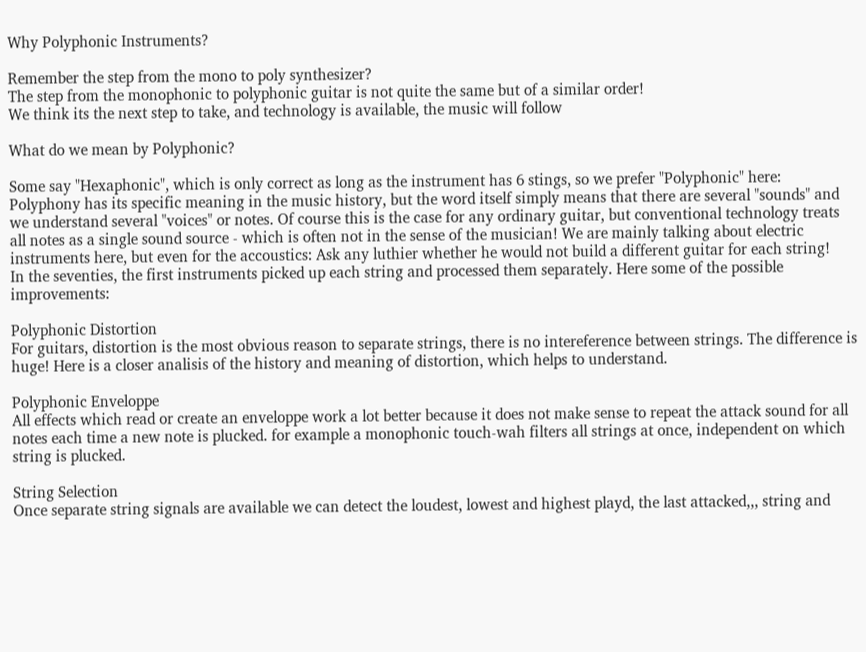Why Polyphonic Instruments?

Remember the step from the mono to poly synthesizer?
The step from the monophonic to polyphonic guitar is not quite the same but of a similar order!
We think its the next step to take, and technology is available, the music will follow

What do we mean by Polyphonic?

Some say "Hexaphonic", which is only correct as long as the instrument has 6 stings, so we prefer "Polyphonic" here:
Polyphony has its specific meaning in the music history, but the word itself simply means that there are several "sounds" and we understand several "voices" or notes. Of course this is the case for any ordinary guitar, but conventional technology treats all notes as a single sound source - which is often not in the sense of the musician! We are mainly talking about electric instruments here, but even for the accoustics: Ask any luthier whether he would not build a different guitar for each string!
In the seventies, the first instruments picked up each string and processed them separately. Here some of the possible improvements:

Polyphonic Distortion
For guitars, distortion is the most obvious reason to separate strings, there is no intereference between strings. The difference is huge! Here is a closer analisis of the history and meaning of distortion, which helps to understand.

Polyphonic Enveloppe
All effects which read or create an enveloppe work a lot better because it does not make sense to repeat the attack sound for all notes each time a new note is plucked. for example a monophonic touch-wah filters all strings at once, independent on which string is plucked.

String Selection
Once separate string signals are available we can detect the loudest, lowest and highest playd, the last attacked,,, string and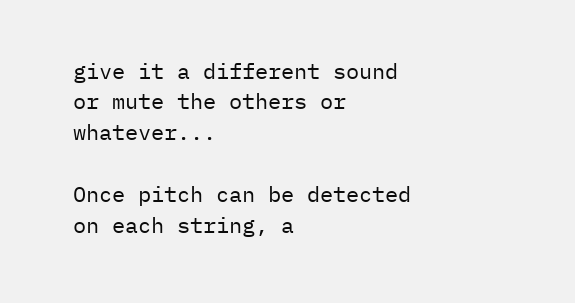give it a different sound or mute the others or whatever...

Once pitch can be detected on each string, a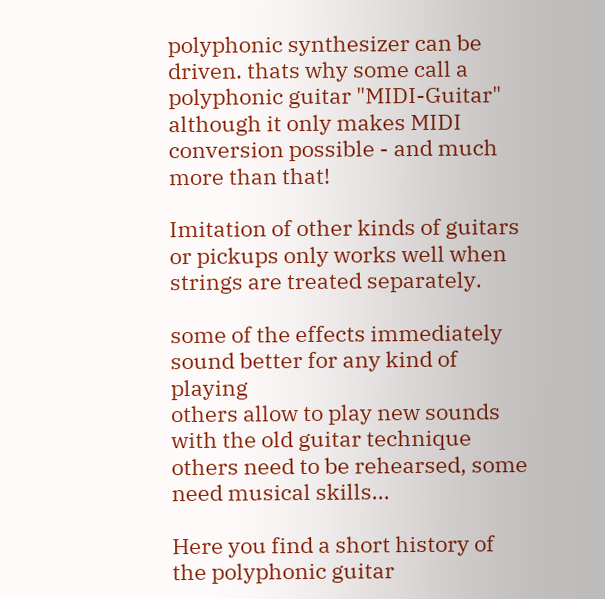polyphonic synthesizer can be driven. thats why some call a polyphonic guitar "MIDI-Guitar" although it only makes MIDI conversion possible - and much more than that!

Imitation of other kinds of guitars or pickups only works well when strings are treated separately.

some of the effects immediately sound better for any kind of playing
others allow to play new sounds with the old guitar technique
others need to be rehearsed, some need musical skills...

Here you find a short history of the polyphonic guitar